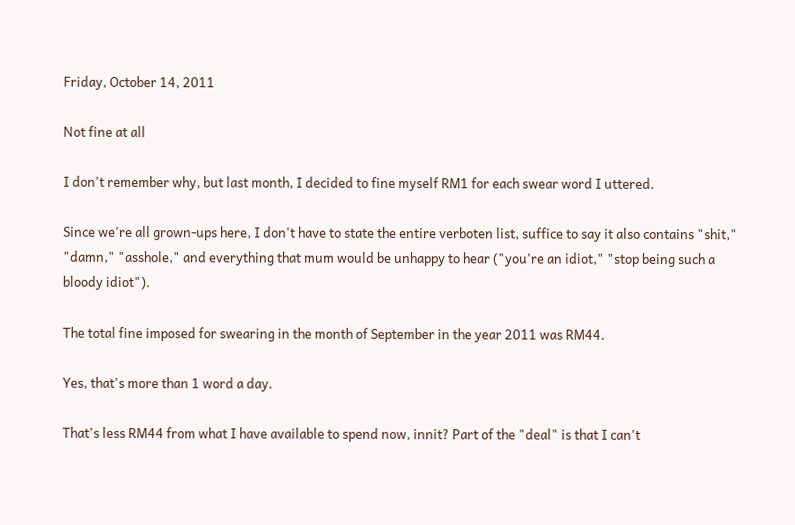Friday, October 14, 2011

Not fine at all

I don't remember why, but last month, I decided to fine myself RM1 for each swear word I uttered.

Since we're all grown-ups here, I don't have to state the entire verboten list, suffice to say it also contains "shit," "damn," "asshole," and everything that mum would be unhappy to hear ("you're an idiot," "stop being such a bloody idiot").

The total fine imposed for swearing in the month of September in the year 2011 was RM44.

Yes, that's more than 1 word a day.

That's less RM44 from what I have available to spend now, innit? Part of the "deal" is that I can't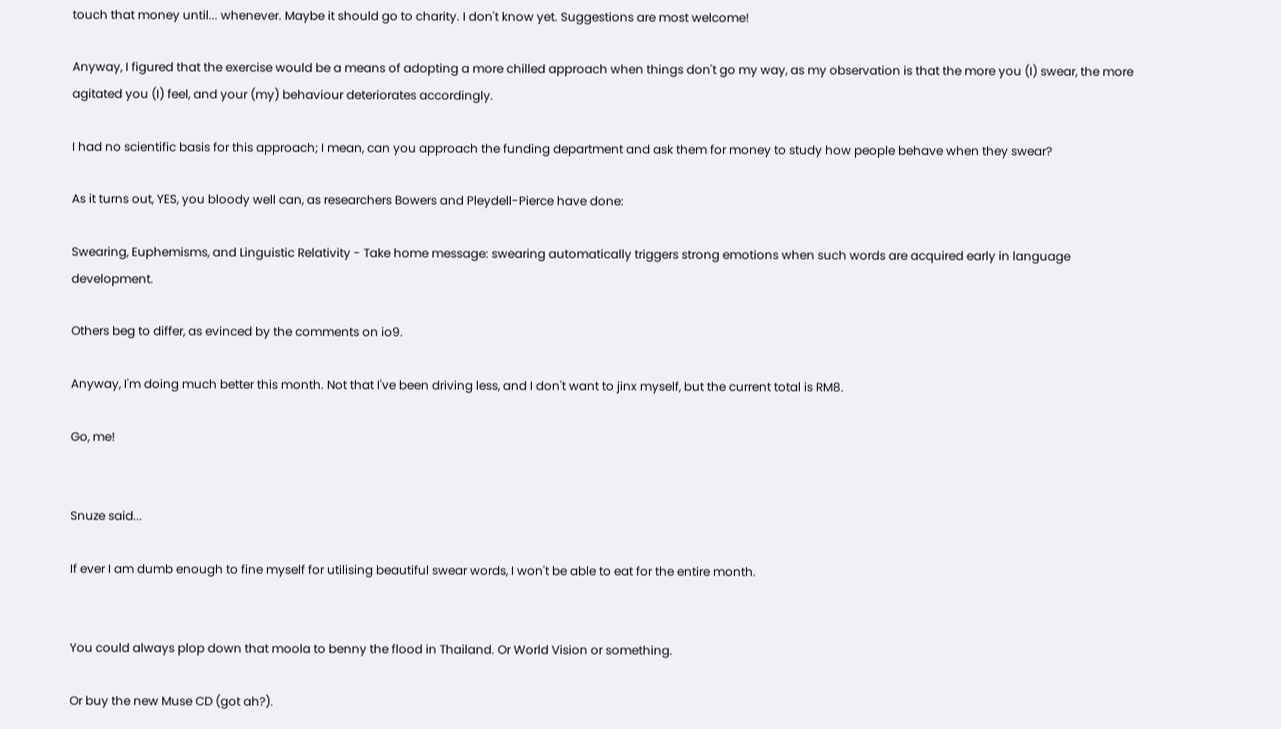touch that money until... whenever. Maybe it should go to charity. I don't know yet. Suggestions are most welcome!

Anyway, I figured that the exercise would be a means of adopting a more chilled approach when things don't go my way, as my observation is that the more you (I) swear, the more agitated you (I) feel, and your (my) behaviour deteriorates accordingly.

I had no scientific basis for this approach; I mean, can you approach the funding department and ask them for money to study how people behave when they swear?

As it turns out, YES, you bloody well can, as researchers Bowers and Pleydell-Pierce have done:

Swearing, Euphemisms, and Linguistic Relativity - Take home message: swearing automatically triggers strong emotions when such words are acquired early in language development.

Others beg to differ, as evinced by the comments on io9.

Anyway, I'm doing much better this month. Not that I've been driving less, and I don't want to jinx myself, but the current total is RM8.

Go, me!


Snuze said...

If ever I am dumb enough to fine myself for utilising beautiful swear words, I won't be able to eat for the entire month.


You could always plop down that moola to benny the flood in Thailand. Or World Vision or something.

Or buy the new Muse CD (got ah?).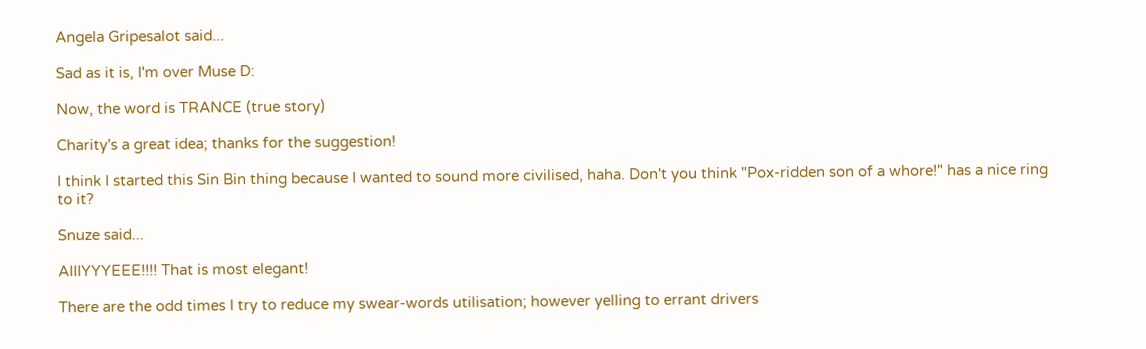Angela Gripesalot said...

Sad as it is, I'm over Muse D:

Now, the word is TRANCE (true story)

Charity's a great idea; thanks for the suggestion!

I think I started this Sin Bin thing because I wanted to sound more civilised, haha. Don't you think "Pox-ridden son of a whore!" has a nice ring to it?

Snuze said...

AIIIYYYEEE!!!! That is most elegant!

There are the odd times I try to reduce my swear-words utilisation; however yelling to errant drivers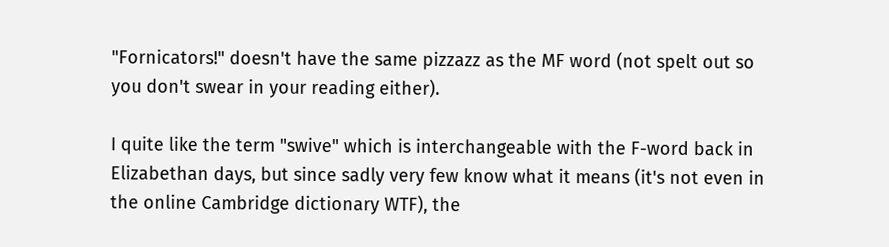"Fornicators!" doesn't have the same pizzazz as the MF word (not spelt out so you don't swear in your reading either).

I quite like the term "swive" which is interchangeable with the F-word back in Elizabethan days, but since sadly very few know what it means (it's not even in the online Cambridge dictionary WTF), the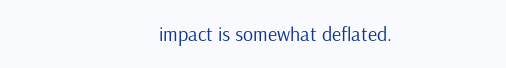impact is somewhat deflated.